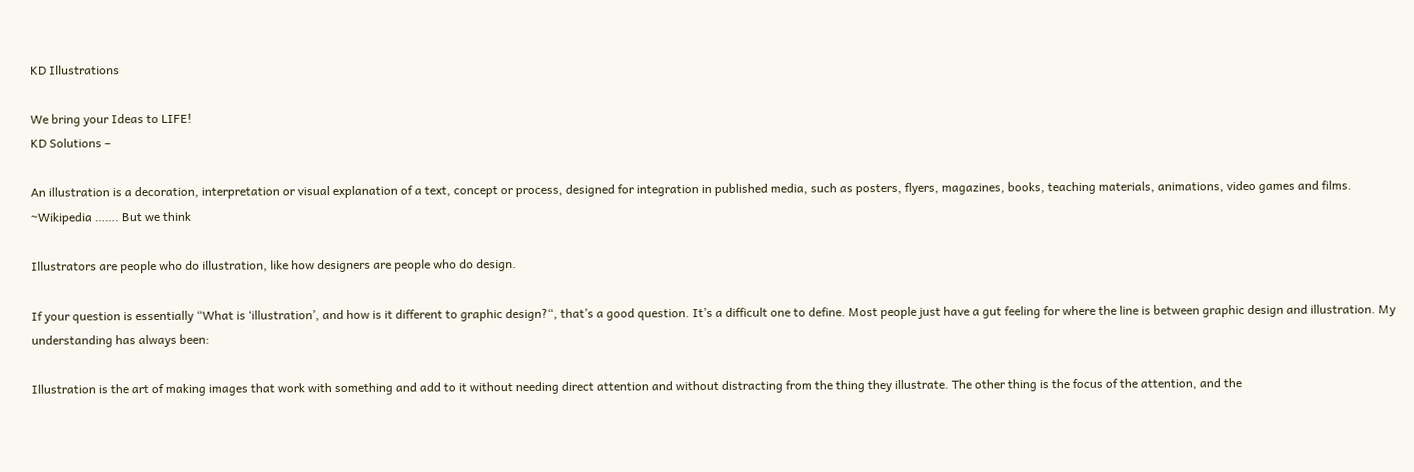KD Illustrations

We bring your Ideas to LIFE!
KD Solutions –

An illustration is a decoration, interpretation or visual explanation of a text, concept or process, designed for integration in published media, such as posters, flyers, magazines, books, teaching materials, animations, video games and films. ~Wikipedia ……. But we think

Illustrators are people who do illustration, like how designers are people who do design.

If your question is essentially “What is ‘illustration’, and how is it different to graphic design?“, that’s a good question. It’s a difficult one to define. Most people just have a gut feeling for where the line is between graphic design and illustration. My understanding has always been:

Illustration is the art of making images that work with something and add to it without needing direct attention and without distracting from the thing they illustrate. The other thing is the focus of the attention, and the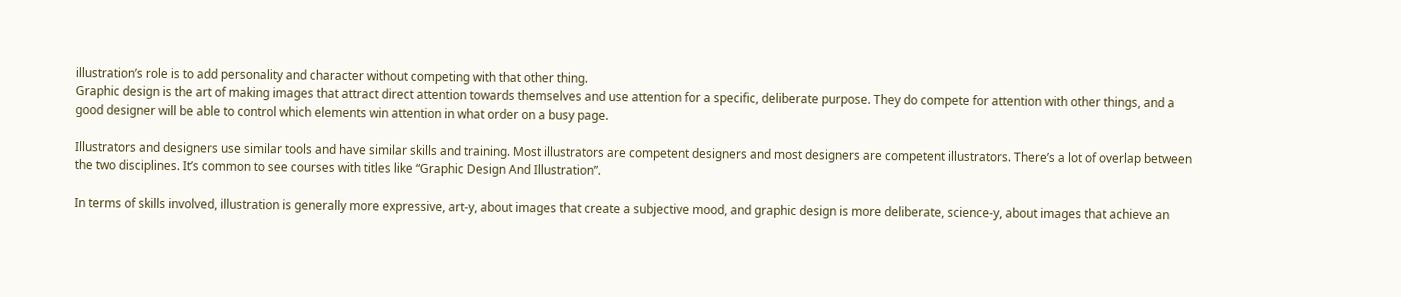illustration’s role is to add personality and character without competing with that other thing.
Graphic design is the art of making images that attract direct attention towards themselves and use attention for a specific, deliberate purpose. They do compete for attention with other things, and a good designer will be able to control which elements win attention in what order on a busy page.

Illustrators and designers use similar tools and have similar skills and training. Most illustrators are competent designers and most designers are competent illustrators. There’s a lot of overlap between the two disciplines. It’s common to see courses with titles like “Graphic Design And Illustration”.

In terms of skills involved, illustration is generally more expressive, art-y, about images that create a subjective mood, and graphic design is more deliberate, science-y, about images that achieve an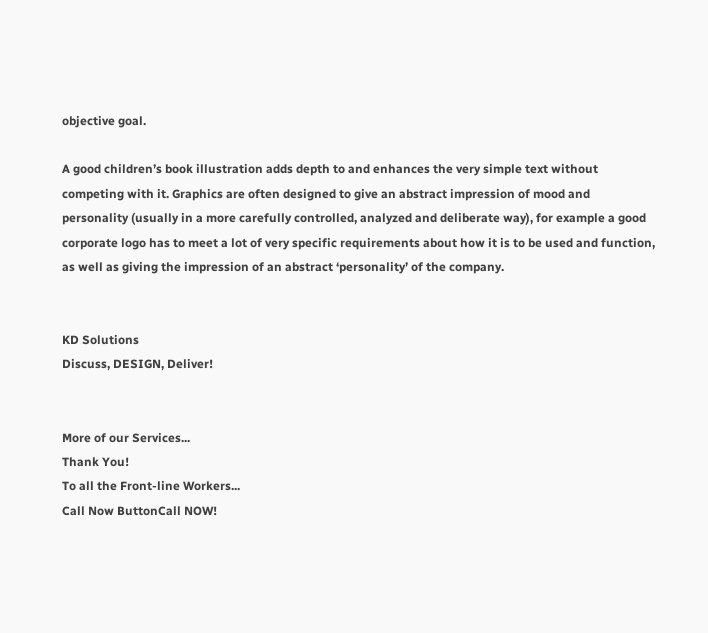objective goal.

A good children’s book illustration adds depth to and enhances the very simple text without competing with it. Graphics are often designed to give an abstract impression of mood and personality (usually in a more carefully controlled, analyzed and deliberate way), for example a good corporate logo has to meet a lot of very specific requirements about how it is to be used and function, as well as giving the impression of an abstract ‘personality’ of the company.


KD Solutions
Discuss, DESIGN, Deliver!


More of our Services...
Thank You!
To all the Front-line Workers...
Call Now ButtonCall NOW!